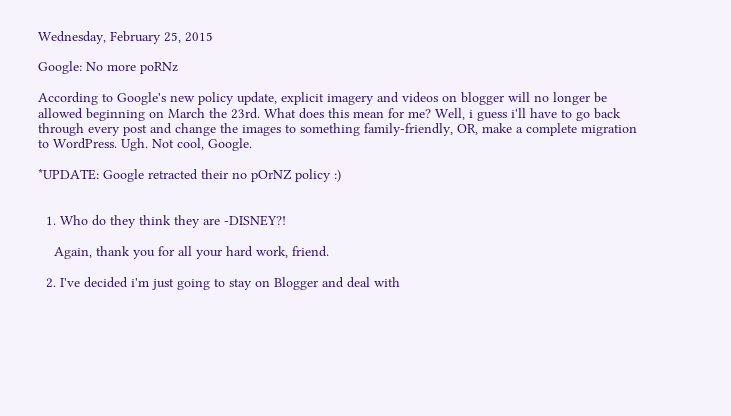Wednesday, February 25, 2015

Google: No more poRNz

According to Google's new policy update, explicit imagery and videos on blogger will no longer be allowed beginning on March the 23rd. What does this mean for me? Well, i guess i'll have to go back through every post and change the images to something family-friendly, OR, make a complete migration to WordPress. Ugh. Not cool, Google.

*UPDATE: Google retracted their no pOrNZ policy :)


  1. Who do they think they are -DISNEY?!

    Again, thank you for all your hard work, friend.

  2. I've decided i'm just going to stay on Blogger and deal with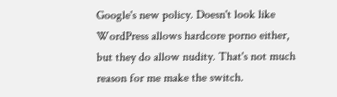Google's new policy. Doesn't look like WordPress allows hardcore porno either, but they do allow nudity. That's not much reason for me make the switch.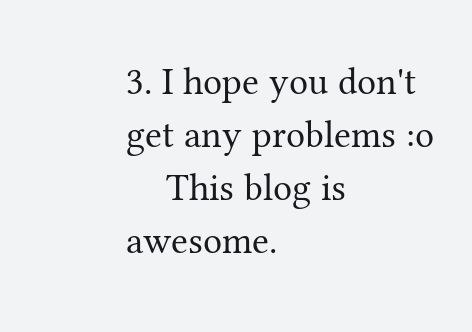3. I hope you don't get any problems :o
    This blog is awesome.